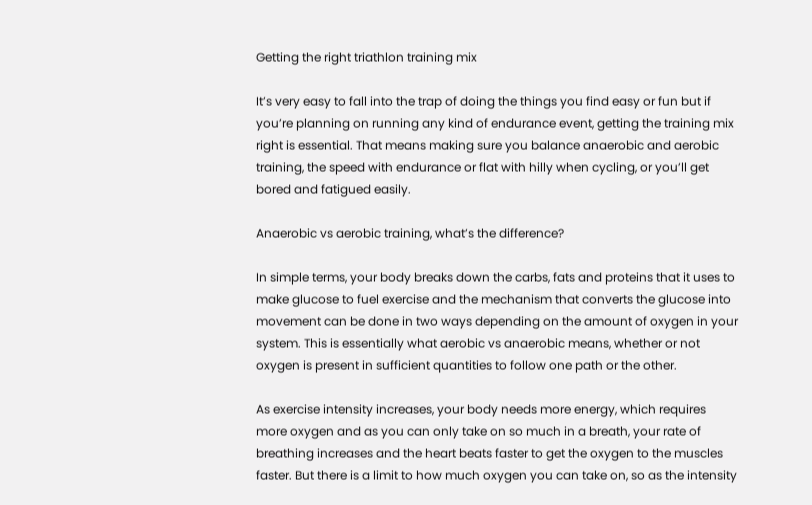Getting the right triathlon training mix

It’s very easy to fall into the trap of doing the things you find easy or fun but if you’re planning on running any kind of endurance event, getting the training mix right is essential. That means making sure you balance anaerobic and aerobic training, the speed with endurance or flat with hilly when cycling, or you’ll get bored and fatigued easily.

Anaerobic vs aerobic training, what’s the difference?

In simple terms, your body breaks down the carbs, fats and proteins that it uses to make glucose to fuel exercise and the mechanism that converts the glucose into movement can be done in two ways depending on the amount of oxygen in your system. This is essentially what aerobic vs anaerobic means, whether or not oxygen is present in sufficient quantities to follow one path or the other.

As exercise intensity increases, your body needs more energy, which requires more oxygen and as you can only take on so much in a breath, your rate of breathing increases and the heart beats faster to get the oxygen to the muscles faster. But there is a limit to how much oxygen you can take on, so as the intensity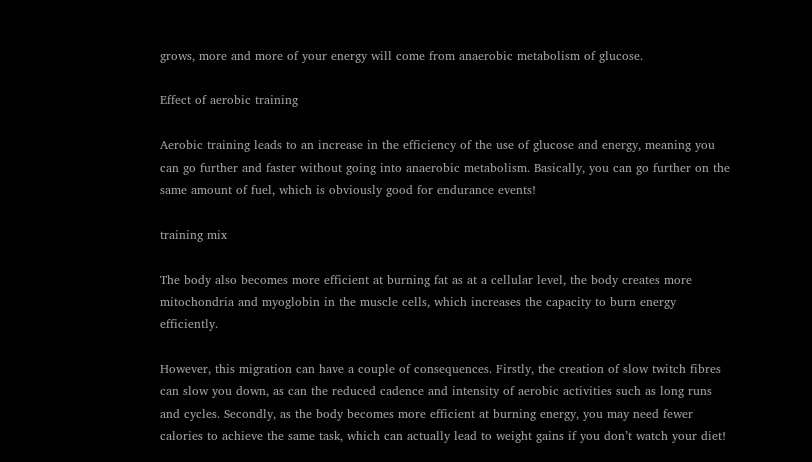grows, more and more of your energy will come from anaerobic metabolism of glucose.

Effect of aerobic training

Aerobic training leads to an increase in the efficiency of the use of glucose and energy, meaning you can go further and faster without going into anaerobic metabolism. Basically, you can go further on the same amount of fuel, which is obviously good for endurance events!

training mix

The body also becomes more efficient at burning fat as at a cellular level, the body creates more mitochondria and myoglobin in the muscle cells, which increases the capacity to burn energy efficiently.

However, this migration can have a couple of consequences. Firstly, the creation of slow twitch fibres can slow you down, as can the reduced cadence and intensity of aerobic activities such as long runs and cycles. Secondly, as the body becomes more efficient at burning energy, you may need fewer calories to achieve the same task, which can actually lead to weight gains if you don’t watch your diet!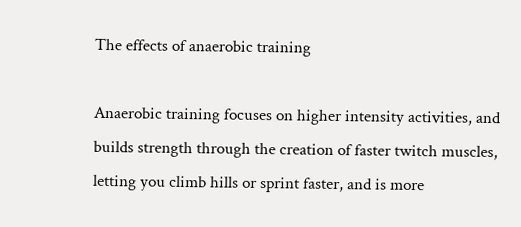The effects of anaerobic training

Anaerobic training focuses on higher intensity activities, and builds strength through the creation of faster twitch muscles, letting you climb hills or sprint faster, and is more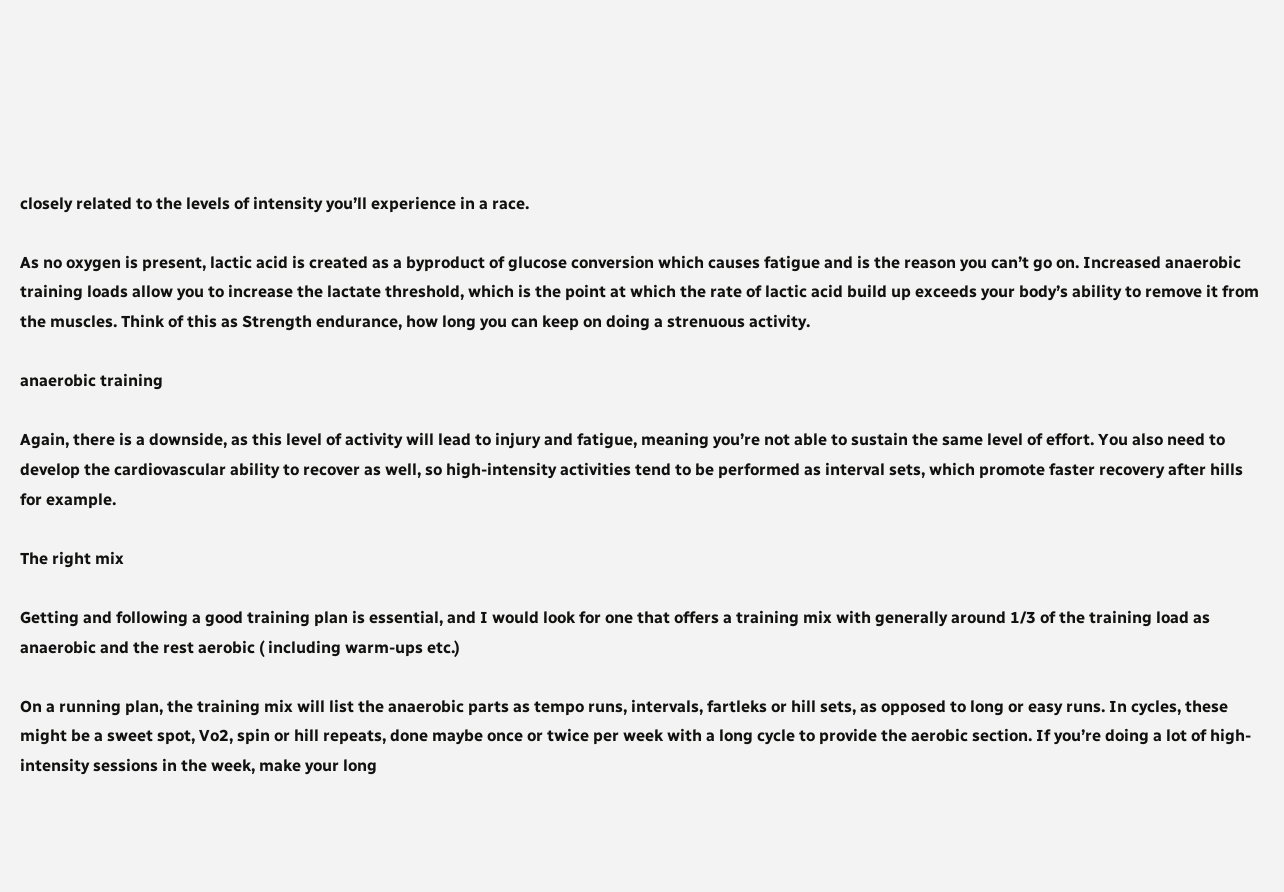closely related to the levels of intensity you’ll experience in a race.

As no oxygen is present, lactic acid is created as a byproduct of glucose conversion which causes fatigue and is the reason you can’t go on. Increased anaerobic training loads allow you to increase the lactate threshold, which is the point at which the rate of lactic acid build up exceeds your body’s ability to remove it from the muscles. Think of this as Strength endurance, how long you can keep on doing a strenuous activity.

anaerobic training

Again, there is a downside, as this level of activity will lead to injury and fatigue, meaning you’re not able to sustain the same level of effort. You also need to develop the cardiovascular ability to recover as well, so high-intensity activities tend to be performed as interval sets, which promote faster recovery after hills for example.

The right mix

Getting and following a good training plan is essential, and I would look for one that offers a training mix with generally around 1/3 of the training load as anaerobic and the rest aerobic ( including warm-ups etc.)

On a running plan, the training mix will list the anaerobic parts as tempo runs, intervals, fartleks or hill sets, as opposed to long or easy runs. In cycles, these might be a sweet spot, Vo2, spin or hill repeats, done maybe once or twice per week with a long cycle to provide the aerobic section. If you’re doing a lot of high-intensity sessions in the week, make your long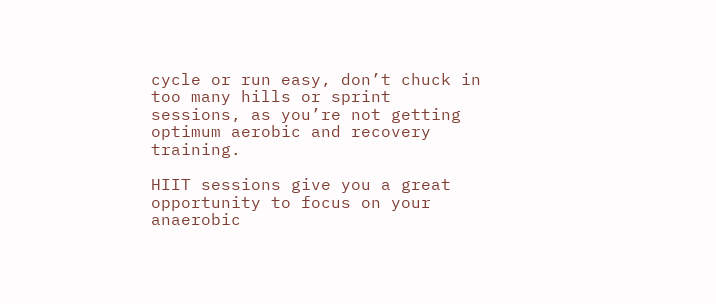cycle or run easy, don’t chuck in too many hills or sprint sessions, as you’re not getting optimum aerobic and recovery training.

HIIT sessions give you a great opportunity to focus on your anaerobic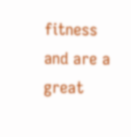fitness and are a great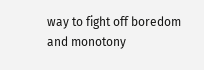way to fight off boredom and monotony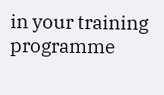in your training programme